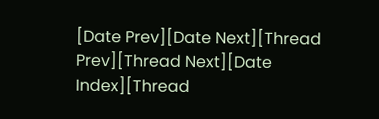[Date Prev][Date Next][Thread Prev][Thread Next][Date Index][Thread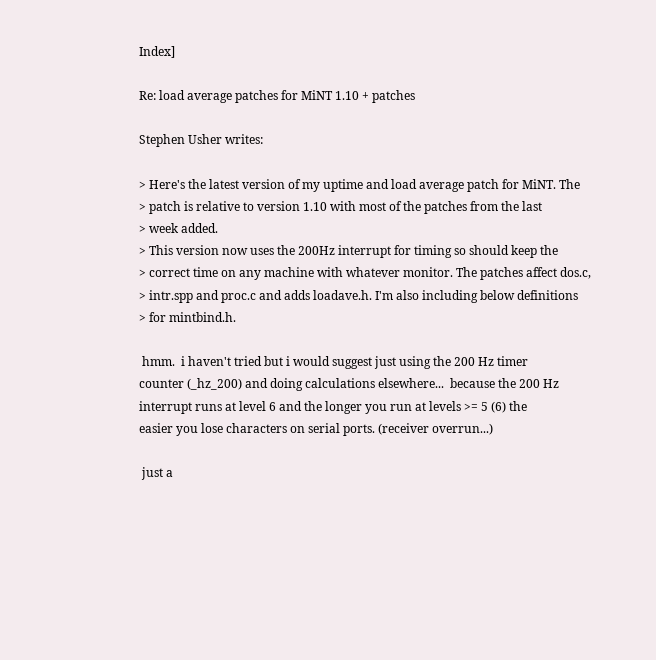Index]

Re: load average patches for MiNT 1.10 + patches

Stephen Usher writes:

> Here's the latest version of my uptime and load average patch for MiNT. The
> patch is relative to version 1.10 with most of the patches from the last
> week added.
> This version now uses the 200Hz interrupt for timing so should keep the
> correct time on any machine with whatever monitor. The patches affect dos.c,
> intr.spp and proc.c and adds loadave.h. I'm also including below definitions
> for mintbind.h.

 hmm.  i haven't tried but i would suggest just using the 200 Hz timer
counter (_hz_200) and doing calculations elsewhere...  because the 200 Hz
interrupt runs at level 6 and the longer you run at levels >= 5 (6) the
easier you lose characters on serial ports. (receiver overrun...)

 just a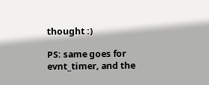thought :)

PS: same goes for evnt_timer, and the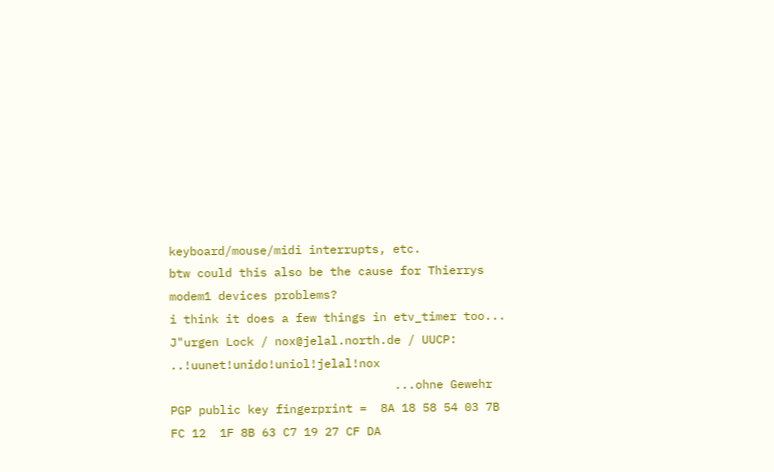keyboard/mouse/midi interrupts, etc.
btw could this also be the cause for Thierrys modem1 devices problems?
i think it does a few things in etv_timer too...
J"urgen Lock / nox@jelal.north.de / UUCP: ..!uunet!unido!uniol!jelal!nox
                                ...ohne Gewehr
PGP public key fingerprint =  8A 18 58 54 03 7B FC 12  1F 8B 63 C7 19 27 CF DA